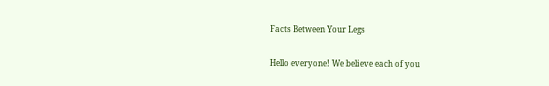Facts Between Your Legs

Hello everyone! We believe each of you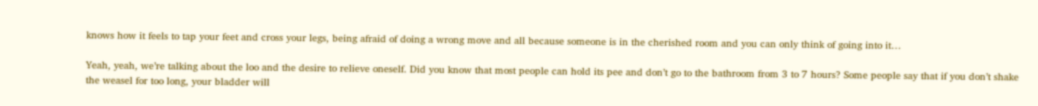knows how it feels to tap your feet and cross your legs, being afraid of doing a wrong move and all because someone is in the cherished room and you can only think of going into it…

Yeah, yeah, we’re talking about the loo and the desire to relieve oneself. Did you know that most people can hold its pee and don’t go to the bathroom from 3 to 7 hours? Some people say that if you don’t shake the weasel for too long, your bladder will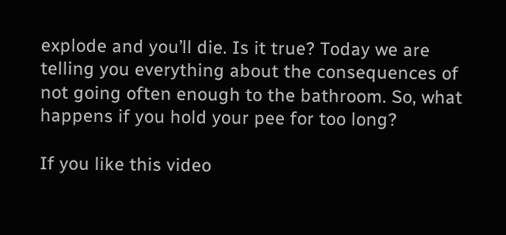explode and you’ll die. Is it true? Today we are telling you everything about the consequences of not going often enough to the bathroom. So, what happens if you hold your pee for too long?

If you like this video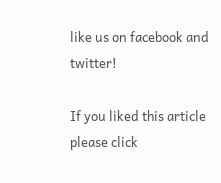like us on facebook and twitter!

If you liked this article
please click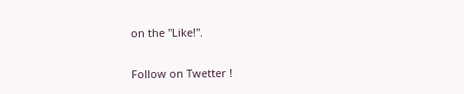on the "Like!".

Follow on Twetter !